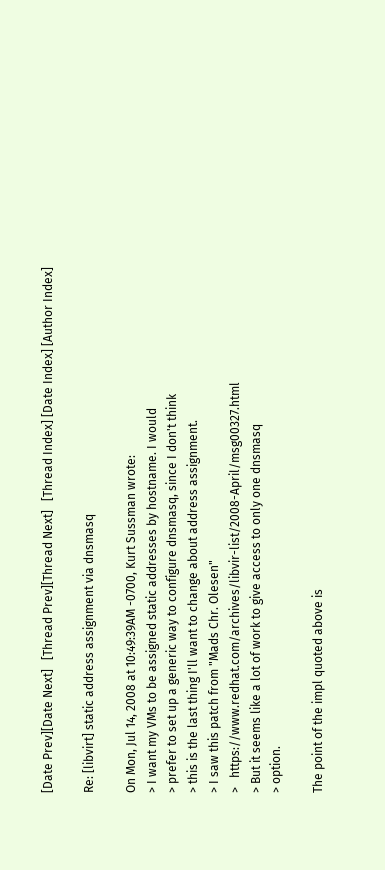[Date Prev][Date Next]   [Thread Prev][Thread Next]   [Thread Index] [Date Index] [Author Index]

Re: [libvirt] static address assignment via dnsmasq

On Mon, Jul 14, 2008 at 10:49:39AM -0700, Kurt Sussman wrote:
> I want my VMs to be assigned static addresses by hostname. I would
> prefer to set up a generic way to configure dnsmasq, since I don't think
> this is the last thing I'll want to change about address assignment.
> I saw this patch from "Mads Chr. Olesen"
>   https://www.redhat.com/archives/libvir-list/2008-April/msg00327.html
> But it seems like a lot of work to give access to only one dnsmasq
> option.

The point of the impl quoted above is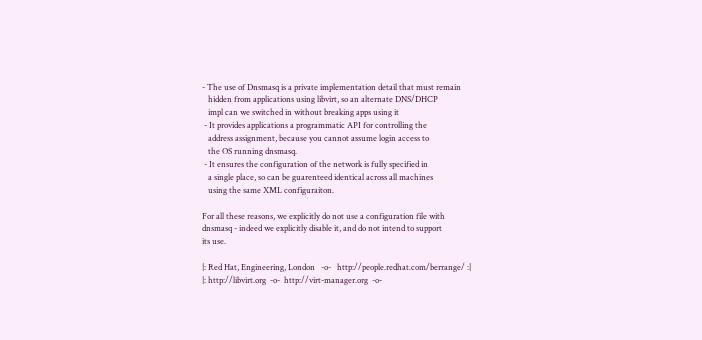- The use of Dnsmasq is a private implementation detail that must remain
   hidden from applications using libvirt, so an alternate DNS/DHCP
   impl can we switched in without breaking apps using it
 - It provides applications a programmatic API for controlling the
   address assignment, because you cannot assume login access to
   the OS running dnsmasq.
 - It ensures the configuration of the network is fully specified in
   a single place, so can be guarenteed identical across all machines
   using the same XML configuraiton.

For all these reasons, we explicitly do not use a configuration file with
dnsmasq - indeed we explicitly disable it, and do not intend to support
its use.

|: Red Hat, Engineering, London   -o-   http://people.redhat.com/berrange/ :|
|: http://libvirt.org  -o-  http://virt-manager.org  -o-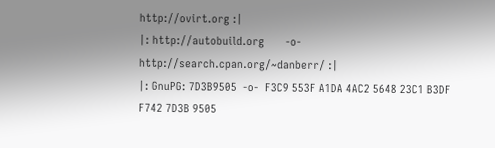http://ovirt.org :|
|: http://autobuild.org       -o-         http://search.cpan.org/~danberr/ :|
|: GnuPG: 7D3B9505  -o-  F3C9 553F A1DA 4AC2 5648 23C1 B3DF F742 7D3B 9505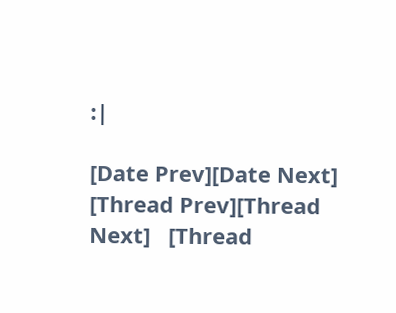:|

[Date Prev][Date Next]   [Thread Prev][Thread Next]   [Thread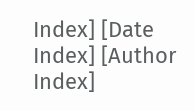Index] [Date Index] [Author Index]